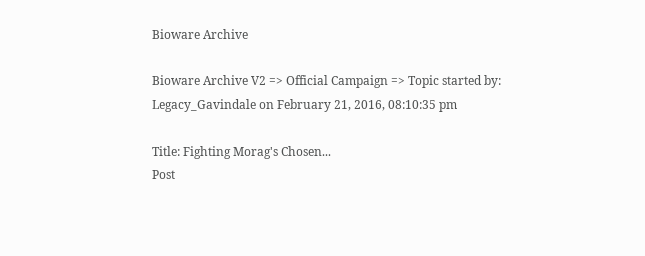Bioware Archive

Bioware Archive V2 => Official Campaign => Topic started by: Legacy_Gavindale on February 21, 2016, 08:10:35 pm

Title: Fighting Morag's Chosen...
Post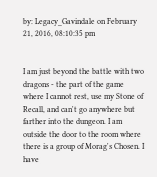by: Legacy_Gavindale on February 21, 2016, 08:10:35 pm


I am just beyond the battle with two dragons - the part of the game where I cannot rest, use my Stone of Recall, and can't go anywhere but farther into the dungeon. I am outside the door to the room where there is a group of Morag's Chosen. I have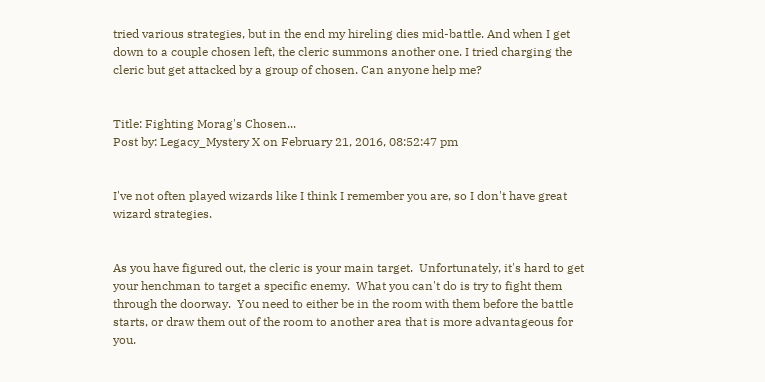tried various strategies, but in the end my hireling dies mid-battle. And when I get down to a couple chosen left, the cleric summons another one. I tried charging the cleric but get attacked by a group of chosen. Can anyone help me?


Title: Fighting Morag's Chosen...
Post by: Legacy_Mystery X on February 21, 2016, 08:52:47 pm


I've not often played wizards like I think I remember you are, so I don't have great wizard strategies.


As you have figured out, the cleric is your main target.  Unfortunately, it's hard to get your henchman to target a specific enemy.  What you can't do is try to fight them through the doorway.  You need to either be in the room with them before the battle starts, or draw them out of the room to another area that is more advantageous for you.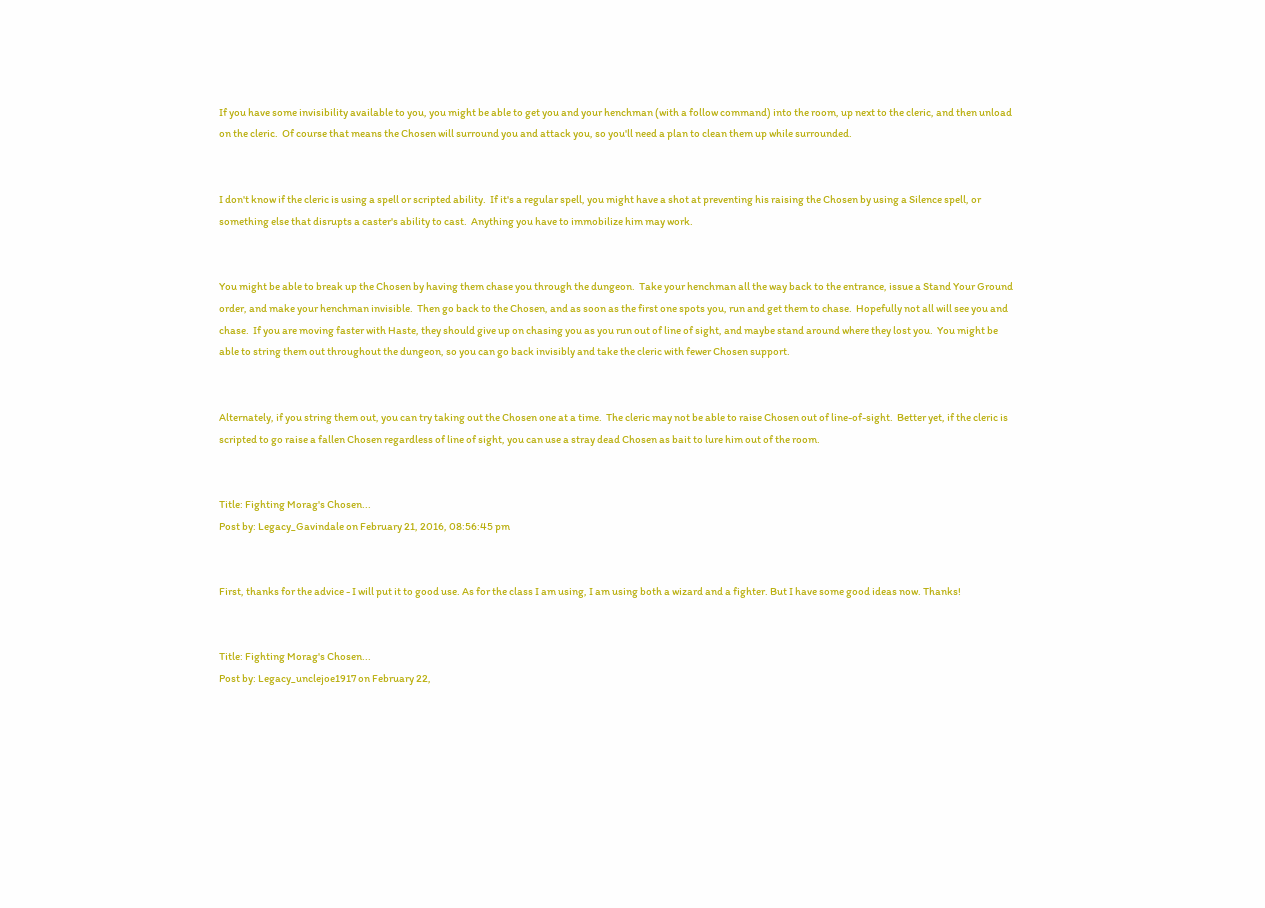If you have some invisibility available to you, you might be able to get you and your henchman (with a follow command) into the room, up next to the cleric, and then unload on the cleric.  Of course that means the Chosen will surround you and attack you, so you'll need a plan to clean them up while surrounded.


I don't know if the cleric is using a spell or scripted ability.  If it's a regular spell, you might have a shot at preventing his raising the Chosen by using a Silence spell, or something else that disrupts a caster's ability to cast.  Anything you have to immobilize him may work.


You might be able to break up the Chosen by having them chase you through the dungeon.  Take your henchman all the way back to the entrance, issue a Stand Your Ground order, and make your henchman invisible.  Then go back to the Chosen, and as soon as the first one spots you, run and get them to chase.  Hopefully not all will see you and chase.  If you are moving faster with Haste, they should give up on chasing you as you run out of line of sight, and maybe stand around where they lost you.  You might be able to string them out throughout the dungeon, so you can go back invisibly and take the cleric with fewer Chosen support.


Alternately, if you string them out, you can try taking out the Chosen one at a time.  The cleric may not be able to raise Chosen out of line-of-sight.  Better yet, if the cleric is scripted to go raise a fallen Chosen regardless of line of sight, you can use a stray dead Chosen as bait to lure him out of the room.


Title: Fighting Morag's Chosen...
Post by: Legacy_Gavindale on February 21, 2016, 08:56:45 pm


First, thanks for the advice - I will put it to good use. As for the class I am using, I am using both a wizard and a fighter. But I have some good ideas now. Thanks!


Title: Fighting Morag's Chosen...
Post by: Legacy_unclejoe1917 on February 22,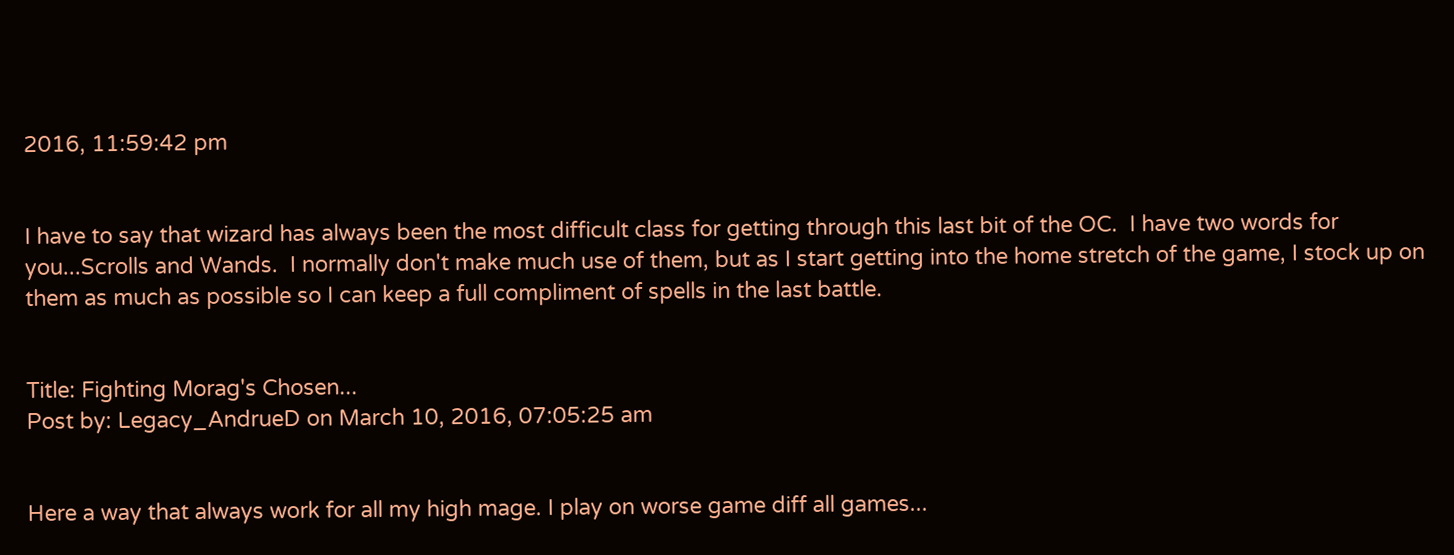2016, 11:59:42 pm


I have to say that wizard has always been the most difficult class for getting through this last bit of the OC.  I have two words for you...Scrolls and Wands.  I normally don't make much use of them, but as I start getting into the home stretch of the game, I stock up on them as much as possible so I can keep a full compliment of spells in the last battle.


Title: Fighting Morag's Chosen...
Post by: Legacy_AndrueD on March 10, 2016, 07:05:25 am


Here a way that always work for all my high mage. I play on worse game diff all games...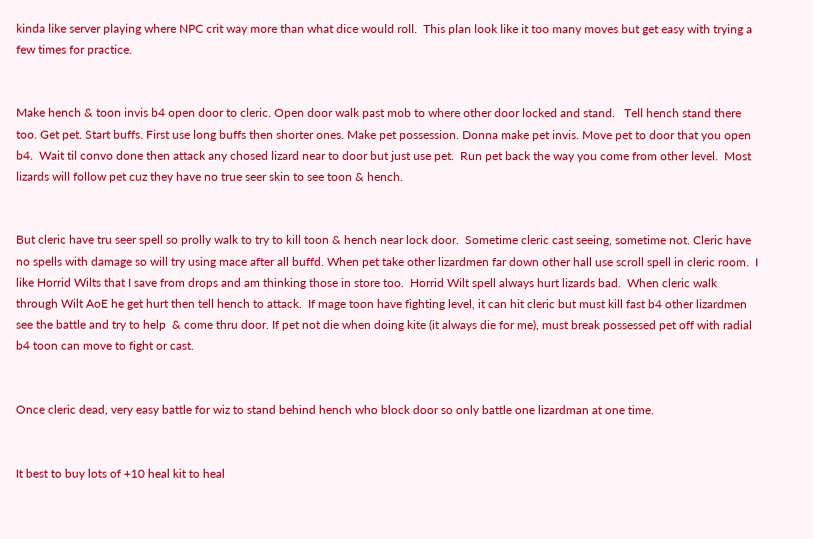kinda like server playing where NPC crit way more than what dice would roll.  This plan look like it too many moves but get easy with trying a few times for practice.


Make hench & toon invis b4 open door to cleric. Open door walk past mob to where other door locked and stand.   Tell hench stand there too. Get pet. Start buffs. First use long buffs then shorter ones. Make pet possession. Donna make pet invis. Move pet to door that you open b4.  Wait til convo done then attack any chosed lizard near to door but just use pet.  Run pet back the way you come from other level.  Most lizards will follow pet cuz they have no true seer skin to see toon & hench.


But cleric have tru seer spell so prolly walk to try to kill toon & hench near lock door.  Sometime cleric cast seeing, sometime not. Cleric have no spells with damage so will try using mace after all buffd. When pet take other lizardmen far down other hall use scroll spell in cleric room.  I like Horrid Wilts that I save from drops and am thinking those in store too.  Horrid Wilt spell always hurt lizards bad.  When cleric walk through Wilt AoE he get hurt then tell hench to attack.  If mage toon have fighting level, it can hit cleric but must kill fast b4 other lizardmen see the battle and try to help  & come thru door. If pet not die when doing kite (it always die for me), must break possessed pet off with radial b4 toon can move to fight or cast.


Once cleric dead, very easy battle for wiz to stand behind hench who block door so only battle one lizardman at one time.


It best to buy lots of +10 heal kit to heal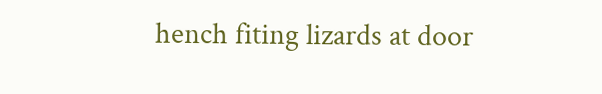hench fiting lizards at door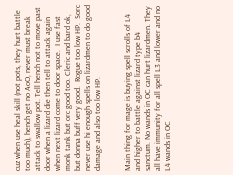cuz when use heal skill (not pots, they hurt battle too much), hench get no AoO, never must break attack to swallow pot. Tell hench not to move past door when a lizard die then tell to attack again when next lizard come to door space.  I use fast monk tank but orc good too. Cleric and bard ok, but donna buff very good.  Rogue too low HP.  Sorc never use hi enough spells on lizardmen to do good damage and also too low HP.


Main thing for mage is buying spell scrolls of L4 and higher to battle against lizard type b4 sanctum. No wands in OC can hurt lizardmen. They all have immunity for all spell L3 and lower and no L4 wands in OC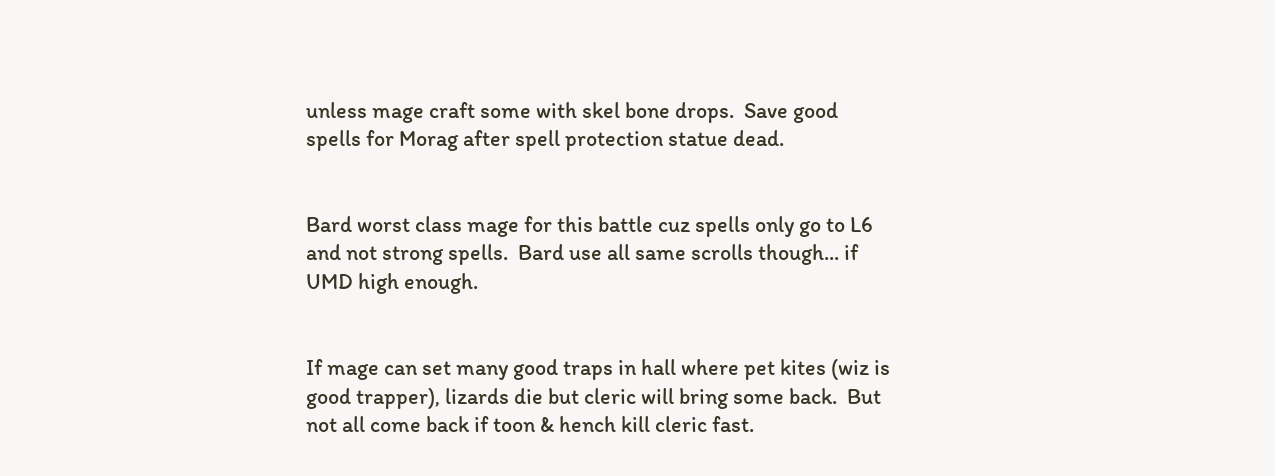unless mage craft some with skel bone drops.  Save good spells for Morag after spell protection statue dead.


Bard worst class mage for this battle cuz spells only go to L6 and not strong spells.  Bard use all same scrolls though... if UMD high enough.


If mage can set many good traps in hall where pet kites (wiz is good trapper), lizards die but cleric will bring some back.  But not all come back if toon & hench kill cleric fast.